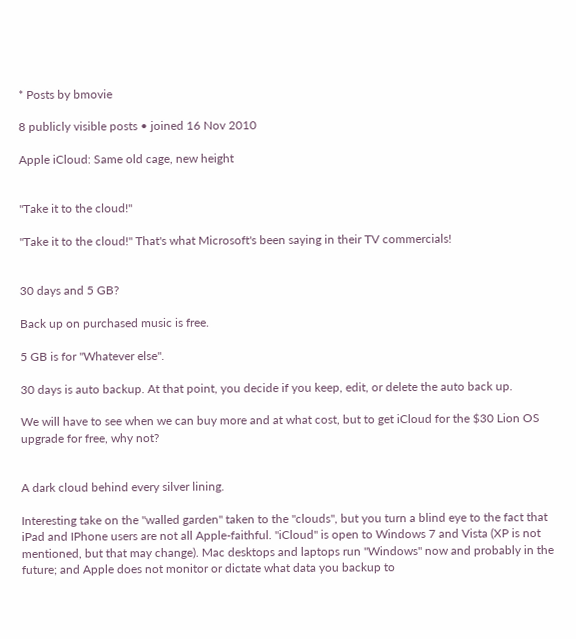* Posts by bmovie

8 publicly visible posts • joined 16 Nov 2010

Apple iCloud: Same old cage, new height


"Take it to the cloud!"

"Take it to the cloud!" That's what Microsoft's been saying in their TV commercials!


30 days and 5 GB?

Back up on purchased music is free.

5 GB is for "Whatever else".

30 days is auto backup. At that point, you decide if you keep, edit, or delete the auto back up.

We will have to see when we can buy more and at what cost, but to get iCloud for the $30 Lion OS upgrade for free, why not?


A dark cloud behind every silver lining.

Interesting take on the "walled garden" taken to the "clouds", but you turn a blind eye to the fact that iPad and IPhone users are not all Apple-faithful. "iCloud" is open to Windows 7 and Vista (XP is not mentioned, but that may change). Mac desktops and laptops run "Windows" now and probably in the future; and Apple does not monitor or dictate what data you backup to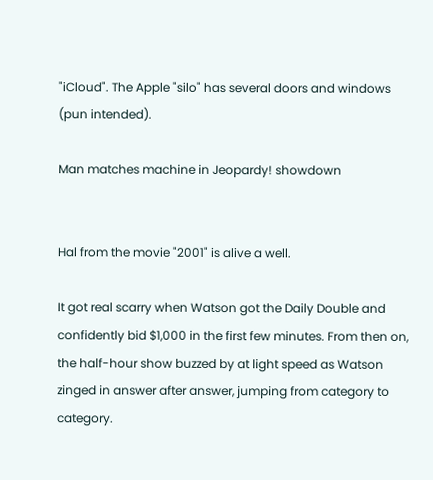"iCloud". The Apple "silo" has several doors and windows (pun intended).

Man matches machine in Jeopardy! showdown


Hal from the movie "2001" is alive a well.

It got real scarry when Watson got the Daily Double and confidently bid $1,000 in the first few minutes. From then on, the half-hour show buzzed by at light speed as Watson zinged in answer after answer, jumping from category to category.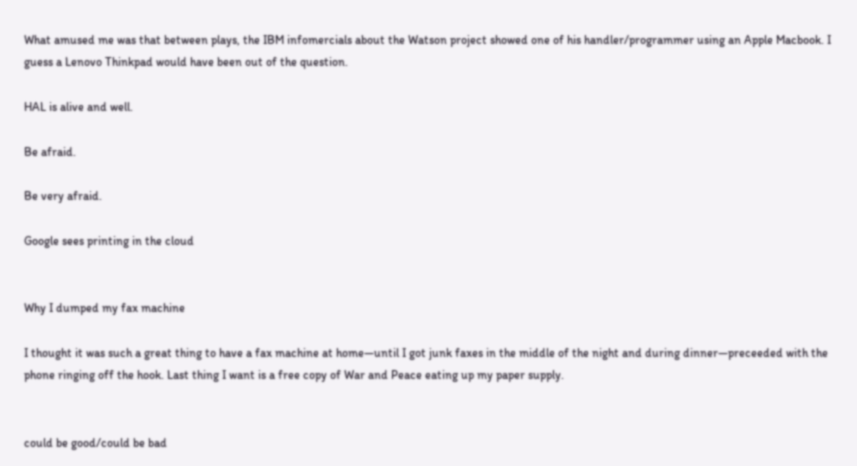What amused me was that between plays, the IBM infomercials about the Watson project showed one of his handler/programmer using an Apple Macbook. I guess a Lenovo Thinkpad would have been out of the question.

HAL is alive and well.

Be afraid.

Be very afraid.

Google sees printing in the cloud


Why I dumped my fax machine

I thought it was such a great thing to have a fax machine at home—until I got junk faxes in the middle of the night and during dinner—preceeded with the phone ringing off the hook. Last thing I want is a free copy of War and Peace eating up my paper supply.


could be good/could be bad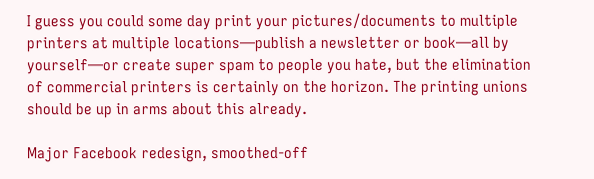I guess you could some day print your pictures/documents to multiple printers at multiple locations—publish a newsletter or book—all by yourself—or create super spam to people you hate, but the elimination of commercial printers is certainly on the horizon. The printing unions should be up in arms about this already.

Major Facebook redesign, smoothed-off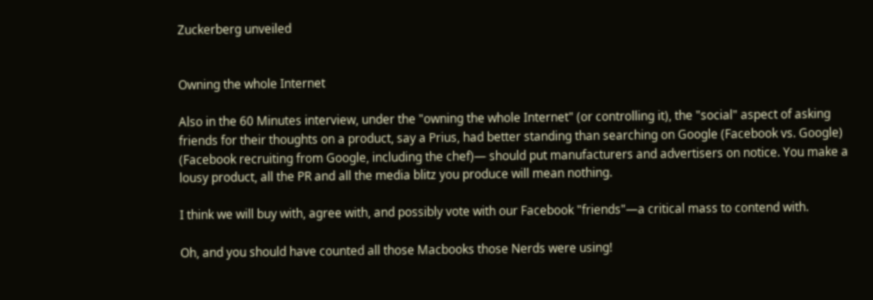Zuckerberg unveiled


Owning the whole Internet

Also in the 60 Minutes interview, under the "owning the whole Internet" (or controlling it), the "social" aspect of asking friends for their thoughts on a product, say a Prius, had better standing than searching on Google (Facebook vs. Google) (Facebook recruiting from Google, including the chef)— should put manufacturers and advertisers on notice. You make a lousy product, all the PR and all the media blitz you produce will mean nothing.

I think we will buy with, agree with, and possibly vote with our Facebook "friends"—a critical mass to contend with.

Oh, and you should have counted all those Macbooks those Nerds were using!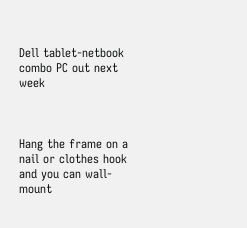Dell tablet-netbook combo PC out next week



Hang the frame on a nail or clothes hook and you can wall-mount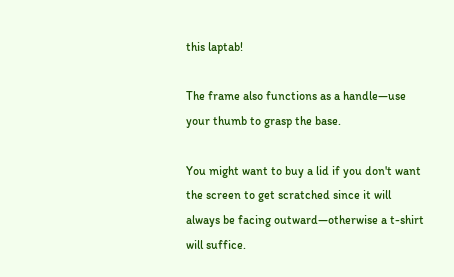this laptab!

The frame also functions as a handle—use your thumb to grasp the base.

You might want to buy a lid if you don't want the screen to get scratched since it will always be facing outward—otherwise a t-shirt will suffice.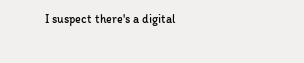I suspect there's a digital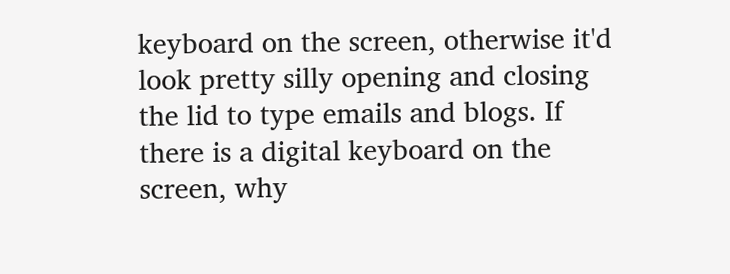keyboard on the screen, otherwise it'd look pretty silly opening and closing the lid to type emails and blogs. If there is a digital keyboard on the screen, why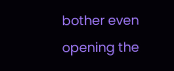bother even opening the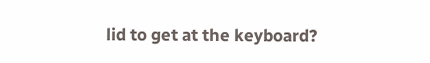lid to get at the keyboard?